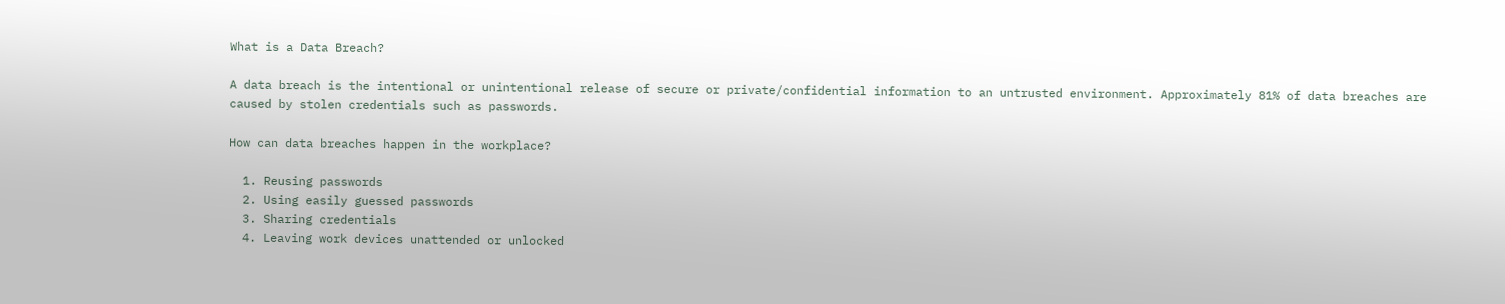What is a Data Breach?

A data breach is the intentional or unintentional release of secure or private/confidential information to an untrusted environment. Approximately 81% of data breaches are caused by stolen credentials such as passwords.

How can data breaches happen in the workplace?

  1. Reusing passwords
  2. Using easily guessed passwords
  3. Sharing credentials
  4. Leaving work devices unattended or unlocked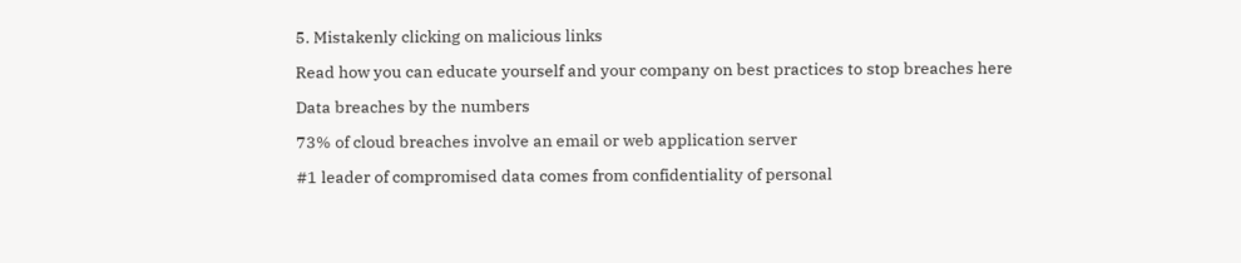5. Mistakenly clicking on malicious links

Read how you can educate yourself and your company on best practices to stop breaches here

Data breaches by the numbers

73% of cloud breaches involve an email or web application server

#1 leader of compromised data comes from confidentiality of personal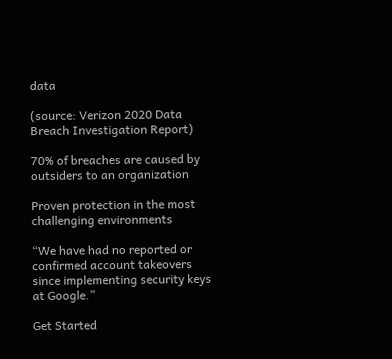data

(source: Verizon 2020 Data Breach Investigation Report)

70% of breaches are caused by outsiders to an organization

Proven protection in the most challenging environments

“We have had no reported or confirmed account takeovers since implementing security keys at Google.”

Get Started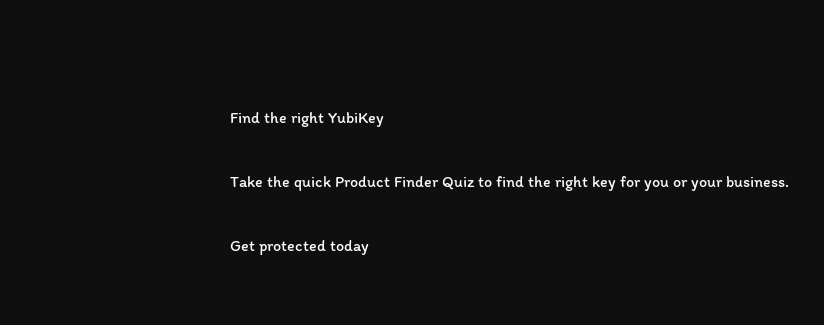Find the right YubiKey

Take the quick Product Finder Quiz to find the right key for you or your business.

Get protected today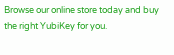Browse our online store today and buy the right YubiKey for you.